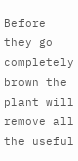Before they go completely brown the plant will remove all the useful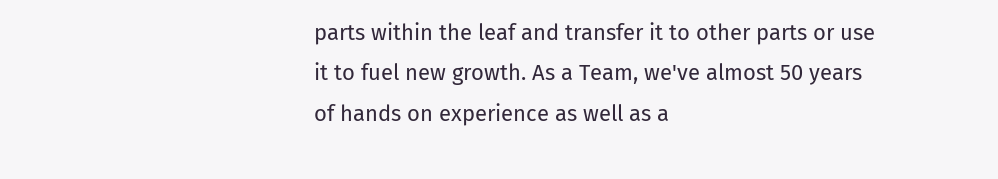parts within the leaf and transfer it to other parts or use it to fuel new growth. As a Team, we've almost 50 years of hands on experience as well as a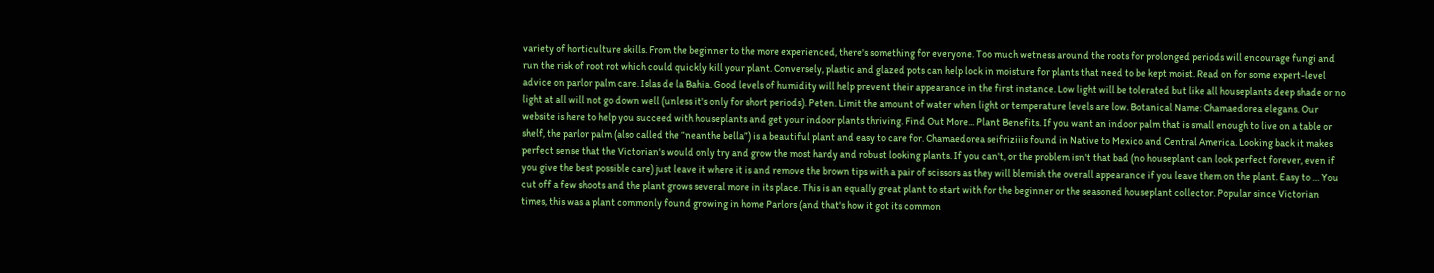variety of horticulture skills. From the beginner to the more experienced, there's something for everyone. Too much wetness around the roots for prolonged periods will encourage fungi and run the risk of root rot which could quickly kill your plant. Conversely, plastic and glazed pots can help lock in moisture for plants that need to be kept moist. Read on for some expert-level advice on parlor palm care. Islas de la Bahia. Good levels of humidity will help prevent their appearance in the first instance. Low light will be tolerated but like all houseplants deep shade or no light at all will not go down well (unless it's only for short periods). Peten. Limit the amount of water when light or temperature levels are low. Botanical Name: Chamaedorea elegans. Our website is here to help you succeed with houseplants and get your indoor plants thriving. Find Out More... Plant Benefits. If you want an indoor palm that is small enough to live on a table or shelf, the parlor palm (also called the “neanthe bella”) is a beautiful plant and easy to care for. Chamaedorea seifriziiis found in Native to Mexico and Central America. Looking back it makes perfect sense that the Victorian's would only try and grow the most hardy and robust looking plants. If you can't, or the problem isn't that bad (no houseplant can look perfect forever, even if you give the best possible care) just leave it where it is and remove the brown tips with a pair of scissors as they will blemish the overall appearance if you leave them on the plant. Easy to … You cut off a few shoots and the plant grows several more in its place. This is an equally great plant to start with for the beginner or the seasoned houseplant collector. Popular since Victorian times, this was a plant commonly found growing in home Parlors (and that's how it got its common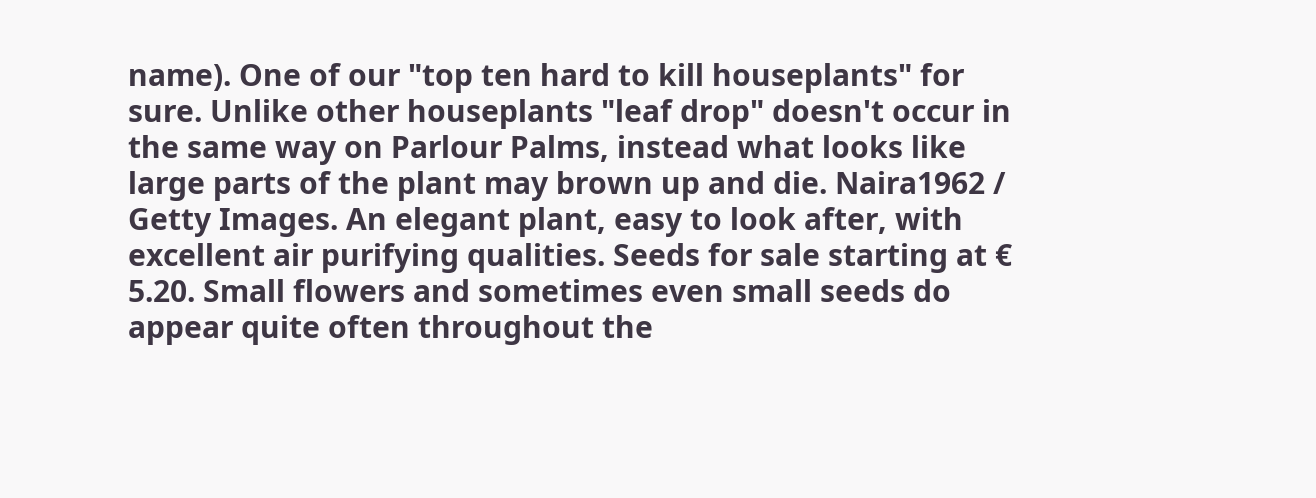name). One of our "top ten hard to kill houseplants" for sure. Unlike other houseplants "leaf drop" doesn't occur in the same way on Parlour Palms, instead what looks like large parts of the plant may brown up and die. Naira1962 / Getty Images. An elegant plant, easy to look after, with excellent air purifying qualities. Seeds for sale starting at € 5.20. Small flowers and sometimes even small seeds do appear quite often throughout the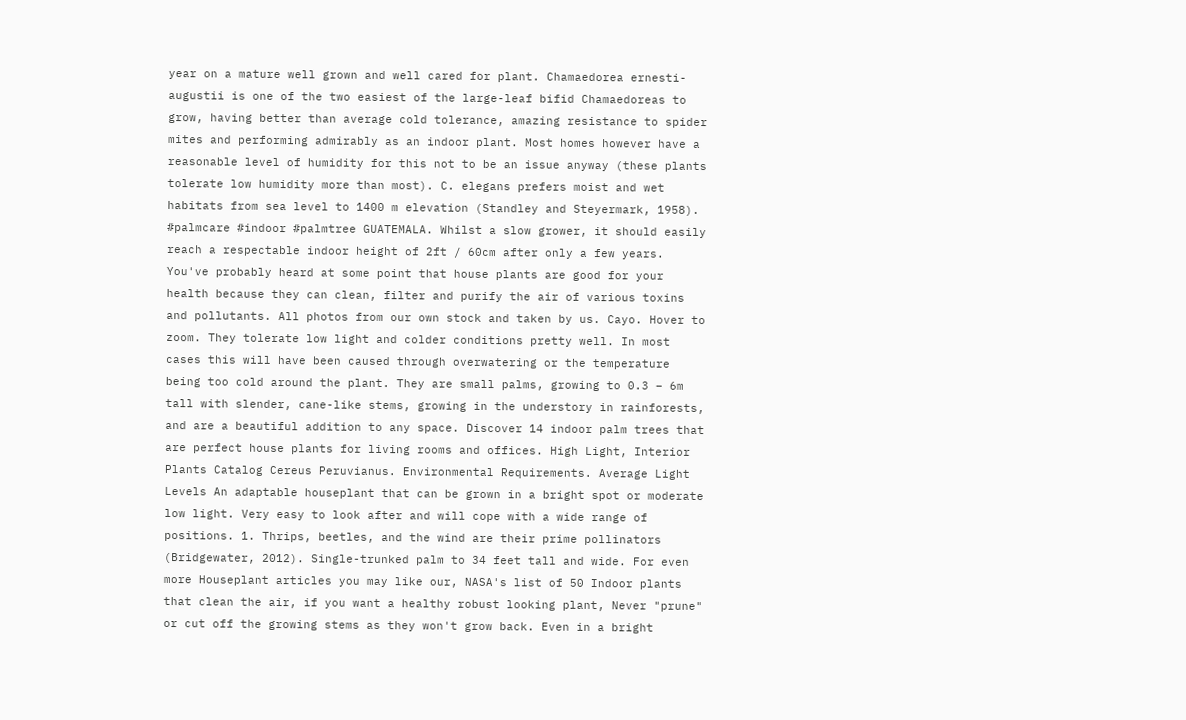year on a mature well grown and well cared for plant. Chamaedorea ernesti-augustii is one of the two easiest of the large-leaf bifid Chamaedoreas to grow, having better than average cold tolerance, amazing resistance to spider mites and performing admirably as an indoor plant. Most homes however have a reasonable level of humidity for this not to be an issue anyway (these plants tolerate low humidity more than most). C. elegans prefers moist and wet habitats from sea level to 1400 m elevation (Standley and Steyermark, 1958). #palmcare #indoor #palmtree GUATEMALA. Whilst a slow grower, it should easily reach a respectable indoor height of 2ft / 60cm after only a few years. You've probably heard at some point that house plants are good for your health because they can clean, filter and purify the air of various toxins and pollutants. All photos from our own stock and taken by us. Cayo. Hover to zoom. They tolerate low light and colder conditions pretty well. In most cases this will have been caused through overwatering or the temperature being too cold around the plant. They are small palms, growing to 0.3 – 6m tall with slender, cane-like stems, growing in the understory in rainforests, and are a beautiful addition to any space. Discover 14 indoor palm trees that are perfect house plants for living rooms and offices. High Light, Interior Plants Catalog Cereus Peruvianus. Environmental Requirements. Average Light Levels An adaptable houseplant that can be grown in a bright spot or moderate low light. Very easy to look after and will cope with a wide range of positions. 1. Thrips, beetles, and the wind are their prime pollinators (Bridgewater, 2012). Single-trunked palm to 34 feet tall and wide. For even more Houseplant articles you may like our, NASA's list of 50 Indoor plants that clean the air, if you want a healthy robust looking plant, Never "prune" or cut off the growing stems as they won't grow back. Even in a bright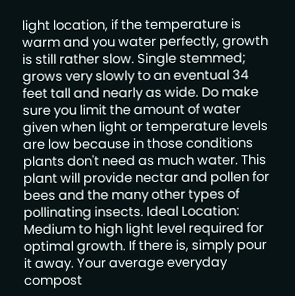light location, if the temperature is warm and you water perfectly, growth is still rather slow. Single stemmed; grows very slowly to an eventual 34 feet tall and nearly as wide. Do make sure you limit the amount of water given when light or temperature levels are low because in those conditions plants don't need as much water. This plant will provide nectar and pollen for bees and the many other types of pollinating insects. Ideal Location: Medium to high light level required for optimal growth. If there is, simply pour it away. Your average everyday compost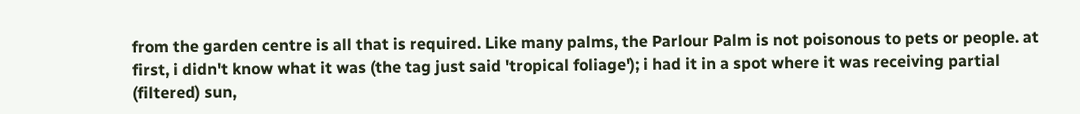from the garden centre is all that is required. Like many palms, the Parlour Palm is not poisonous to pets or people. at first, i didn't know what it was (the tag just said 'tropical foliage'); i had it in a spot where it was receiving partial (filtered) sun,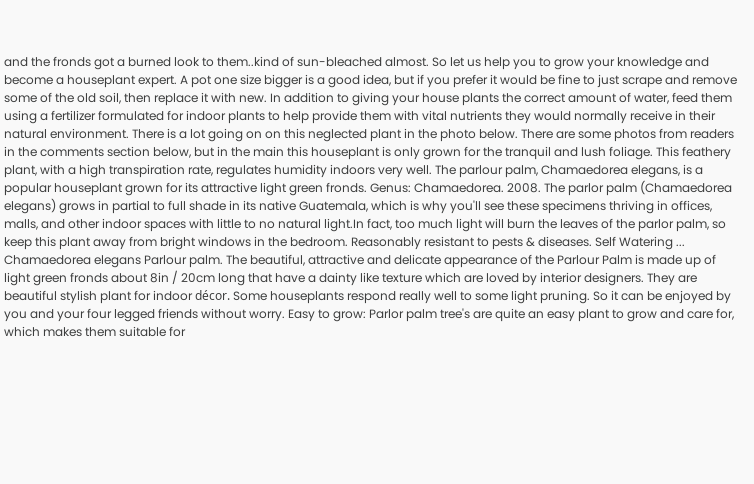and the fronds got a burned look to them..kind of sun-bleached almost. So let us help you to grow your knowledge and become a houseplant expert. A pot one size bigger is a good idea, but if you prefer it would be fine to just scrape and remove some of the old soil, then replace it with new. In addition to giving your house plants the correct amount of water, feed them using a fertilizer formulated for indoor plants to help provide them with vital nutrients they would normally receive in their natural environment. There is a lot going on on this neglected plant in the photo below. There are some photos from readers in the comments section below, but in the main this houseplant is only grown for the tranquil and lush foliage. This feathery plant, with a high transpiration rate, regulates humidity indoors very well. The parlour palm, Chamaedorea elegans, is a popular houseplant grown for its attractive light green fronds. Genus: Chamaedorea. 2008. The parlor palm (Chamaedorea elegans) grows in partial to full shade in its native Guatemala, which is why you'll see these specimens thriving in offices, malls, and other indoor spaces with little to no natural light.In fact, too much light will burn the leaves of the parlor palm, so keep this plant away from bright windows in the bedroom. Reasonably resistant to pests & diseases. Self Watering ... Chamaedorea elegans Parlour palm. The beautiful, attractive and delicate appearance of the Parlour Palm is made up of light green fronds about 8in / 20cm long that have a dainty like texture which are loved by interior designers. They are beautiful stylish plant for indoor décor. Some houseplants respond really well to some light pruning. So it can be enjoyed by you and your four legged friends without worry. Easy to grow: Parlor palm tree's are quite an easy plant to grow and care for, which makes them suitable for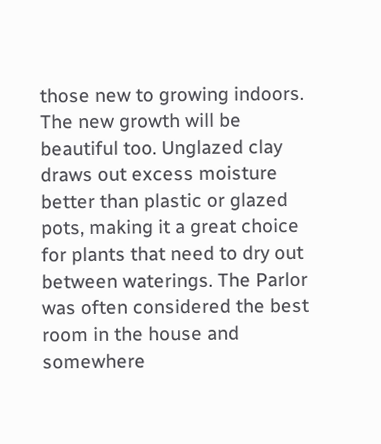those new to growing indoors. The new growth will be beautiful too. Unglazed clay draws out excess moisture better than plastic or glazed pots, making it a great choice for plants that need to dry out between waterings. The Parlor was often considered the best room in the house and somewhere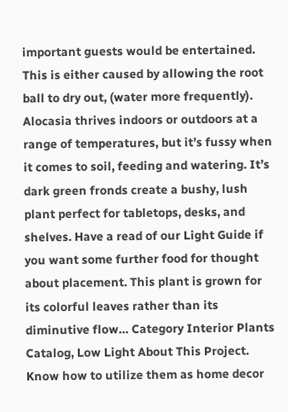important guests would be entertained. This is either caused by allowing the root ball to dry out, (water more frequently). Alocasia thrives indoors or outdoors at a range of temperatures, but it’s fussy when it comes to soil, feeding and watering. It’s dark green fronds create a bushy, lush plant perfect for tabletops, desks, and shelves. Have a read of our Light Guide if you want some further food for thought about placement. This plant is grown for its colorful leaves rather than its diminutive flow… Category Interior Plants Catalog, Low Light About This Project. Know how to utilize them as home decor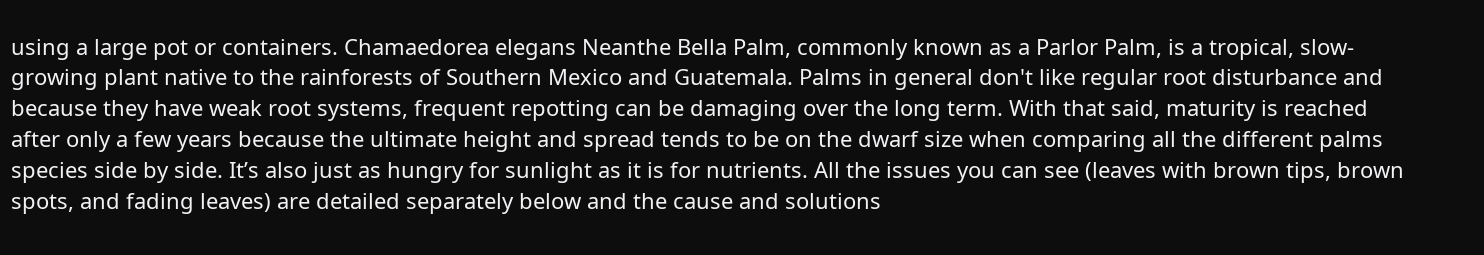using a large pot or containers. Chamaedorea elegans Neanthe Bella Palm, commonly known as a Parlor Palm, is a tropical, slow-growing plant native to the rainforests of Southern Mexico and Guatemala. Palms in general don't like regular root disturbance and because they have weak root systems, frequent repotting can be damaging over the long term. With that said, maturity is reached after only a few years because the ultimate height and spread tends to be on the dwarf size when comparing all the different palms species side by side. It’s also just as hungry for sunlight as it is for nutrients. All the issues you can see (leaves with brown tips, brown spots, and fading leaves) are detailed separately below and the cause and solutions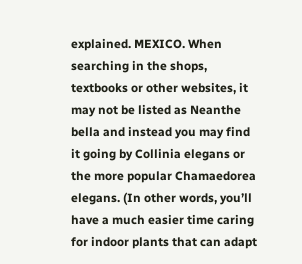explained. MEXICO. When searching in the shops, textbooks or other websites, it may not be listed as Neanthe bella and instead you may find it going by Collinia elegans or the more popular Chamaedorea elegans. (In other words, you’ll have a much easier time caring for indoor plants that can adapt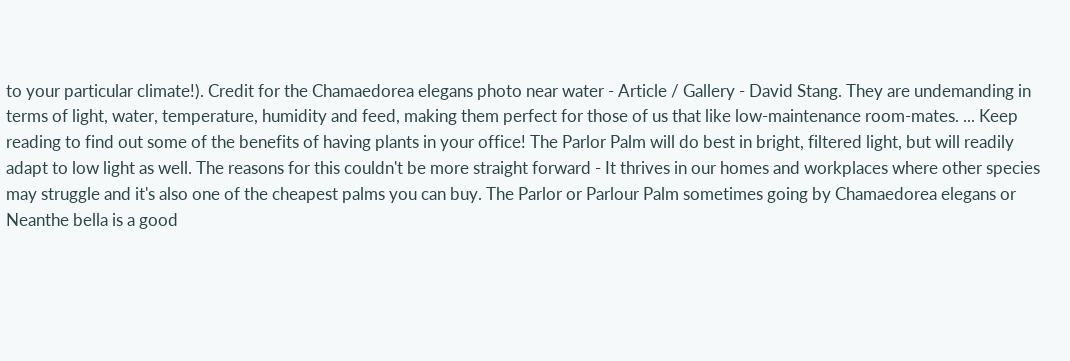to your particular climate!). Credit for the Chamaedorea elegans photo near water - Article / Gallery - David Stang. They are undemanding in terms of light, water, temperature, humidity and feed, making them perfect for those of us that like low-maintenance room-mates. ... Keep reading to find out some of the benefits of having plants in your office! The Parlor Palm will do best in bright, filtered light, but will readily adapt to low light as well. The reasons for this couldn't be more straight forward - It thrives in our homes and workplaces where other species may struggle and it's also one of the cheapest palms you can buy. The Parlor or Parlour Palm sometimes going by Chamaedorea elegans or Neanthe bella is a good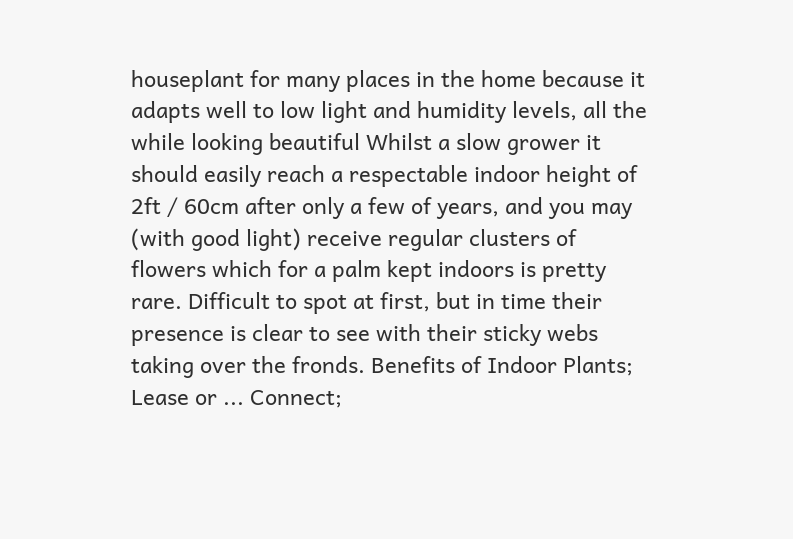houseplant for many places in the home because it adapts well to low light and humidity levels, all the while looking beautiful Whilst a slow grower it should easily reach a respectable indoor height of 2ft / 60cm after only a few of years, and you may (with good light) receive regular clusters of flowers which for a palm kept indoors is pretty rare. Difficult to spot at first, but in time their presence is clear to see with their sticky webs taking over the fronds. Benefits of Indoor Plants; Lease or ... Connect;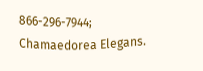866-296-7944; Chamaedorea Elegans.